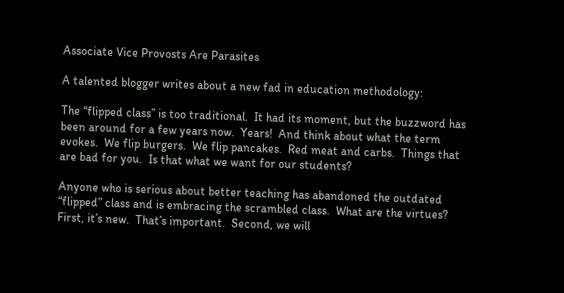Associate Vice Provosts Are Parasites

A talented blogger writes about a new fad in education methodology:

The “flipped class” is too traditional.  It had its moment, but the buzzword has been around for a few years now.  Years!  And think about what the term evokes.  We flip burgers.  We flip pancakes.  Red meat and carbs.  Things that are bad for you.  Is that what we want for our students?

Anyone who is serious about better teaching has abandoned the outdated “flipped” class and is embracing the scrambled class.  What are the virtues?  First, it’s new.  That’s important.  Second, we will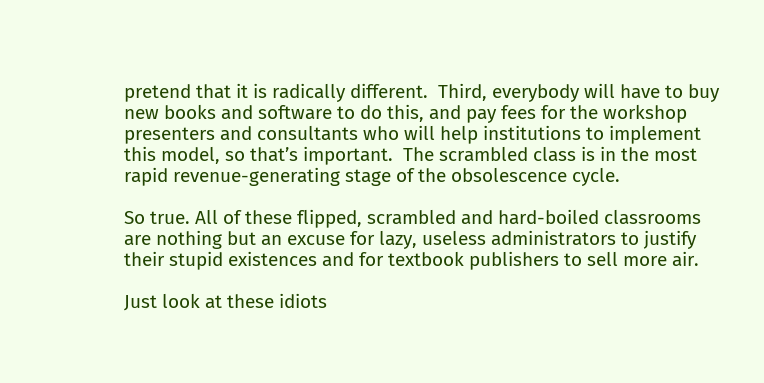pretend that it is radically different.  Third, everybody will have to buy new books and software to do this, and pay fees for the workshop presenters and consultants who will help institutions to implement this model, so that’s important.  The scrambled class is in the most rapid revenue-generating stage of the obsolescence cycle.

So true. All of these flipped, scrambled and hard-boiled classrooms are nothing but an excuse for lazy, useless administrators to justify their stupid existences and for textbook publishers to sell more air.

Just look at these idiots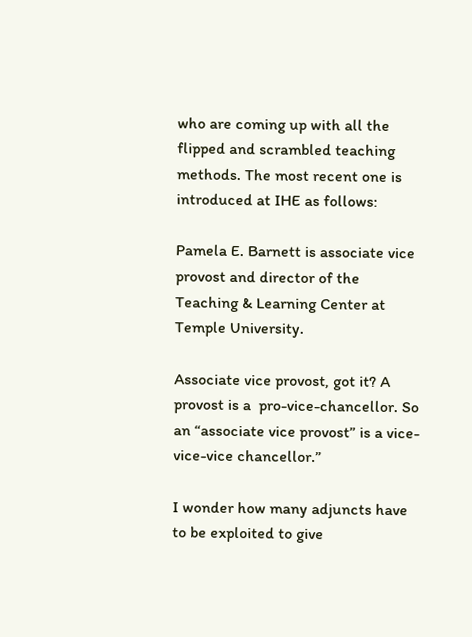who are coming up with all the flipped and scrambled teaching methods. The most recent one is introduced at IHE as follows:

Pamela E. Barnett is associate vice provost and director of the Teaching & Learning Center at Temple University.

Associate vice provost, got it? A provost is a  pro-vice-chancellor. So an “associate vice provost” is a vice-vice-vice chancellor.”

I wonder how many adjuncts have to be exploited to give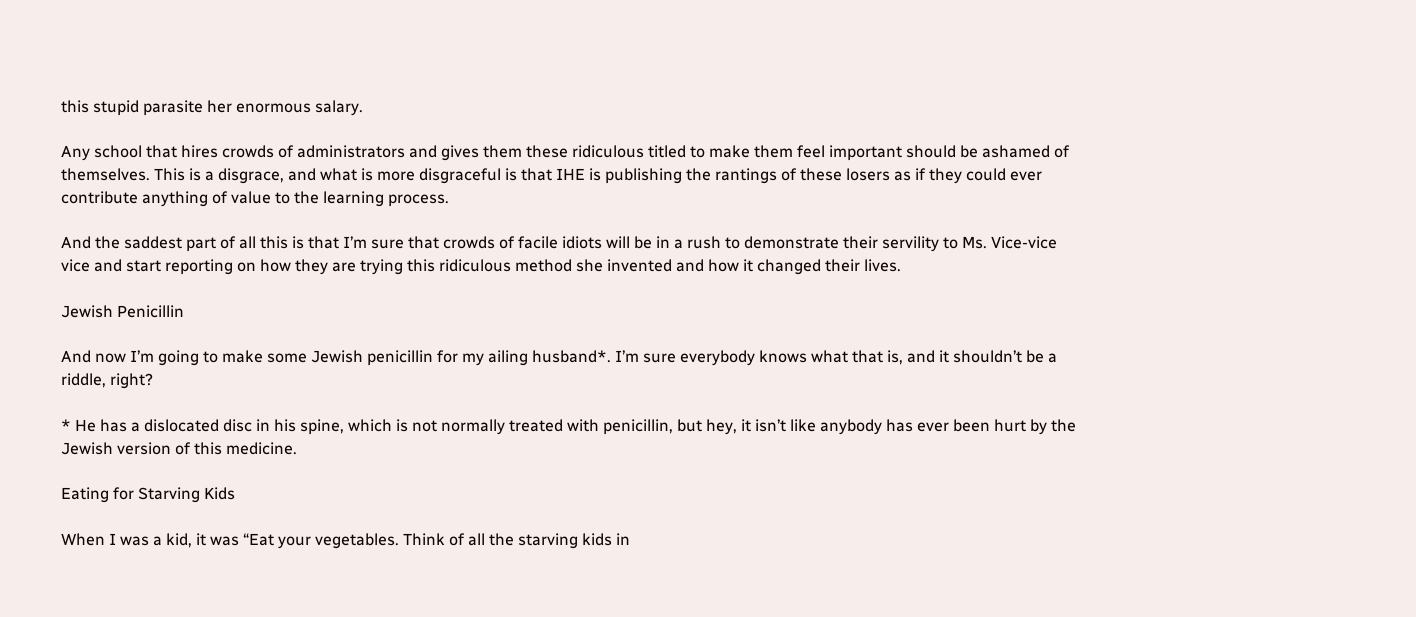this stupid parasite her enormous salary.

Any school that hires crowds of administrators and gives them these ridiculous titled to make them feel important should be ashamed of themselves. This is a disgrace, and what is more disgraceful is that IHE is publishing the rantings of these losers as if they could ever contribute anything of value to the learning process.

And the saddest part of all this is that I’m sure that crowds of facile idiots will be in a rush to demonstrate their servility to Ms. Vice-vice vice and start reporting on how they are trying this ridiculous method she invented and how it changed their lives.

Jewish Penicillin

And now I’m going to make some Jewish penicillin for my ailing husband*. I’m sure everybody knows what that is, and it shouldn’t be a riddle, right?

* He has a dislocated disc in his spine, which is not normally treated with penicillin, but hey, it isn’t like anybody has ever been hurt by the Jewish version of this medicine.

Eating for Starving Kids

When I was a kid, it was “Eat your vegetables. Think of all the starving kids in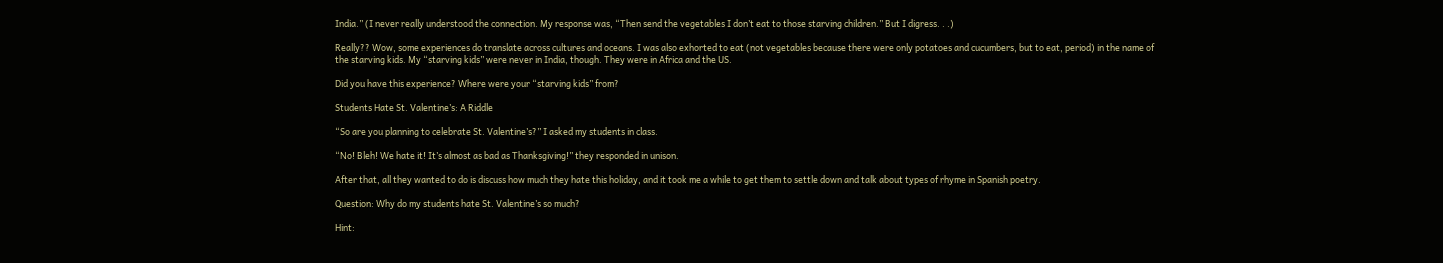India.” (I never really understood the connection. My response was, “Then send the vegetables I don’t eat to those starving children.” But I digress. . .)

Really?? Wow, some experiences do translate across cultures and oceans. I was also exhorted to eat (not vegetables because there were only potatoes and cucumbers, but to eat, period) in the name of the starving kids. My “starving kids” were never in India, though. They were in Africa and the US.

Did you have this experience? Where were your “starving kids” from?

Students Hate St. Valentine’s: A Riddle

“So are you planning to celebrate St. Valentine’s?” I asked my students in class.

“No! Bleh! We hate it! It’s almost as bad as Thanksgiving!” they responded in unison.

After that, all they wanted to do is discuss how much they hate this holiday, and it took me a while to get them to settle down and talk about types of rhyme in Spanish poetry.

Question: Why do my students hate St. Valentine’s so much?

Hint: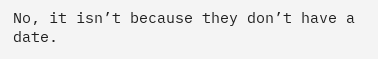No, it isn’t because they don’t have a date.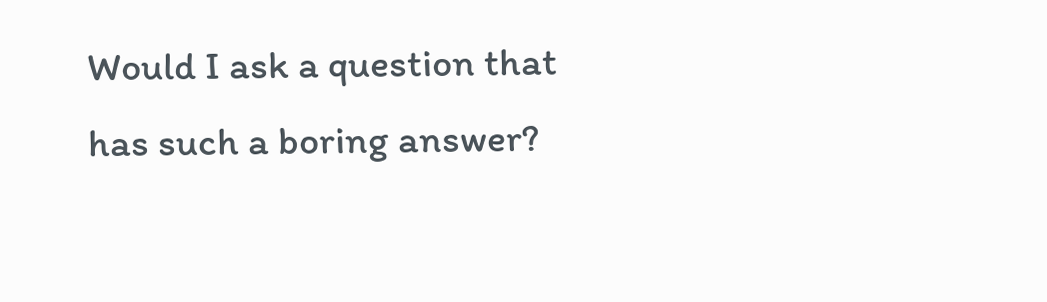Would I ask a question that has such a boring answer?